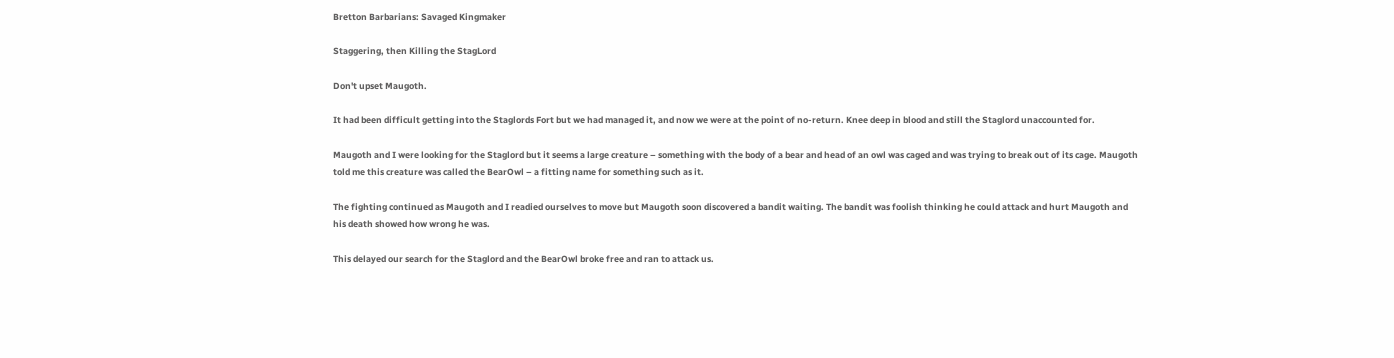Bretton Barbarians: Savaged Kingmaker

Staggering, then Killing the StagLord

Don't upset Maugoth.

It had been difficult getting into the Staglords Fort but we had managed it, and now we were at the point of no-return. Knee deep in blood and still the Staglord unaccounted for.

Maugoth and I were looking for the Staglord but it seems a large creature – something with the body of a bear and head of an owl was caged and was trying to break out of its cage. Maugoth told me this creature was called the BearOwl – a fitting name for something such as it.

The fighting continued as Maugoth and I readied ourselves to move but Maugoth soon discovered a bandit waiting. The bandit was foolish thinking he could attack and hurt Maugoth and his death showed how wrong he was.

This delayed our search for the Staglord and the BearOwl broke free and ran to attack us.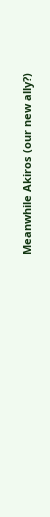Meanwhile Akiros (our new ally?)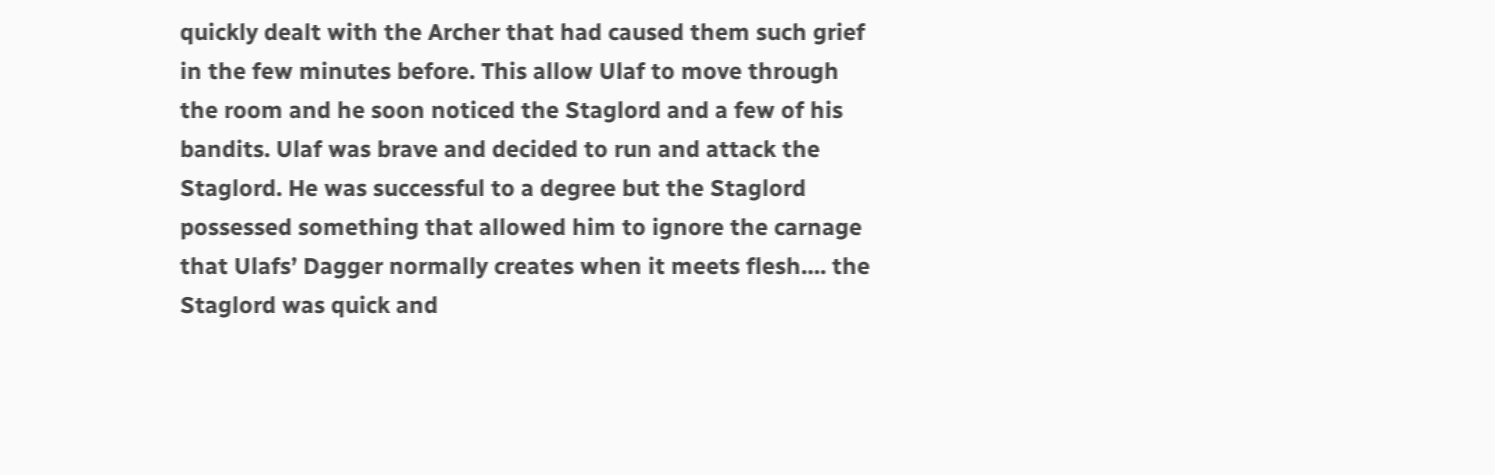quickly dealt with the Archer that had caused them such grief in the few minutes before. This allow Ulaf to move through the room and he soon noticed the Staglord and a few of his bandits. Ulaf was brave and decided to run and attack the Staglord. He was successful to a degree but the Staglord possessed something that allowed him to ignore the carnage that Ulafs’ Dagger normally creates when it meets flesh…. the Staglord was quick and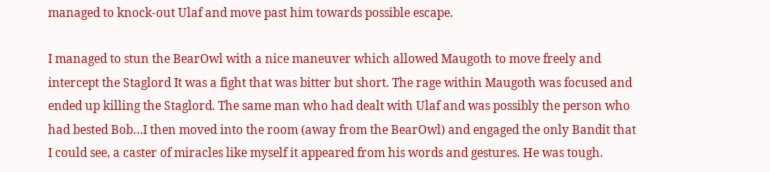managed to knock-out Ulaf and move past him towards possible escape.

I managed to stun the BearOwl with a nice maneuver which allowed Maugoth to move freely and intercept the Staglord It was a fight that was bitter but short. The rage within Maugoth was focused and ended up killing the Staglord. The same man who had dealt with Ulaf and was possibly the person who had bested Bob…I then moved into the room (away from the BearOwl) and engaged the only Bandit that I could see, a caster of miracles like myself it appeared from his words and gestures. He was tough.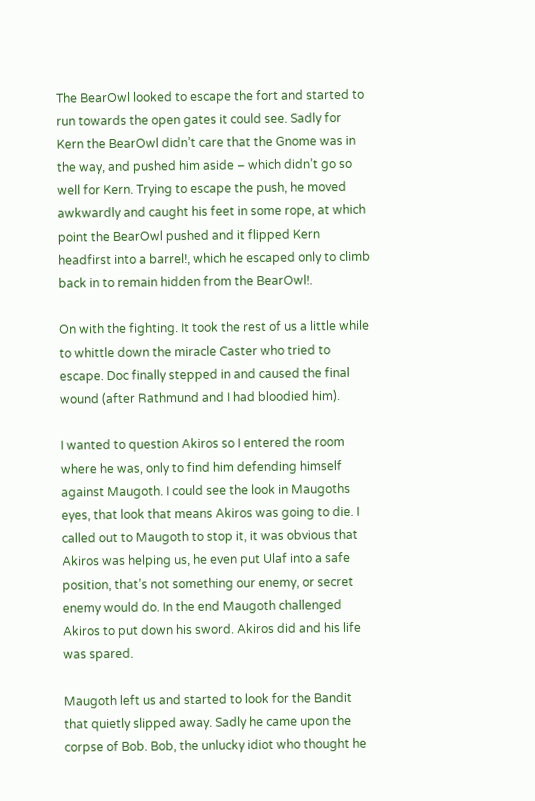The BearOwl looked to escape the fort and started to run towards the open gates it could see. Sadly for Kern the BearOwl didn’t care that the Gnome was in the way, and pushed him aside – which didn’t go so well for Kern. Trying to escape the push, he moved awkwardly and caught his feet in some rope, at which point the BearOwl pushed and it flipped Kern headfirst into a barrel!, which he escaped only to climb back in to remain hidden from the BearOwl!.

On with the fighting. It took the rest of us a little while to whittle down the miracle Caster who tried to escape. Doc finally stepped in and caused the final wound (after Rathmund and I had bloodied him).

I wanted to question Akiros so I entered the room where he was, only to find him defending himself against Maugoth. I could see the look in Maugoths eyes, that look that means Akiros was going to die. I called out to Maugoth to stop it, it was obvious that Akiros was helping us, he even put Ulaf into a safe position, that’s not something our enemy, or secret enemy would do. In the end Maugoth challenged Akiros to put down his sword. Akiros did and his life was spared.

Maugoth left us and started to look for the Bandit that quietly slipped away. Sadly he came upon the corpse of Bob. Bob, the unlucky idiot who thought he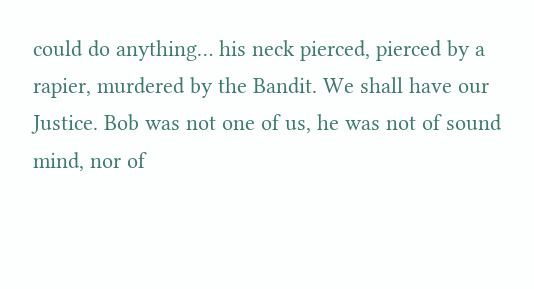could do anything… his neck pierced, pierced by a rapier, murdered by the Bandit. We shall have our Justice. Bob was not one of us, he was not of sound mind, nor of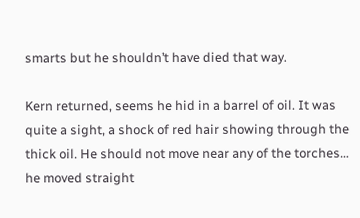smarts but he shouldn’t have died that way.

Kern returned, seems he hid in a barrel of oil. It was quite a sight, a shock of red hair showing through the thick oil. He should not move near any of the torches… he moved straight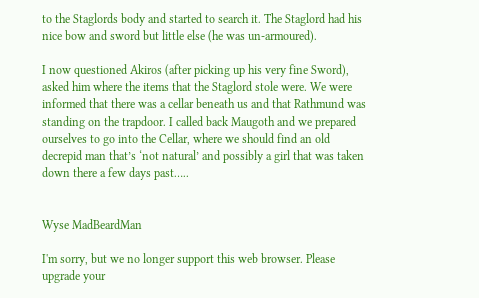to the Staglords body and started to search it. The Staglord had his nice bow and sword but little else (he was un-armoured).

I now questioned Akiros (after picking up his very fine Sword), asked him where the items that the Staglord stole were. We were informed that there was a cellar beneath us and that Rathmund was standing on the trapdoor. I called back Maugoth and we prepared ourselves to go into the Cellar, where we should find an old decrepid man that’s ‘not natural’ and possibly a girl that was taken down there a few days past…..


Wyse MadBeardMan

I'm sorry, but we no longer support this web browser. Please upgrade your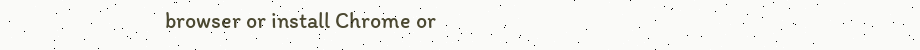browser or install Chrome or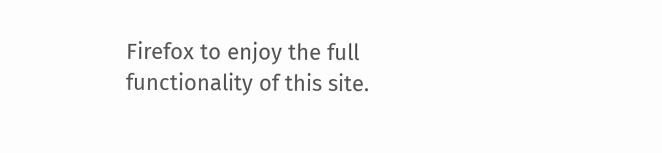Firefox to enjoy the full functionality of this site.